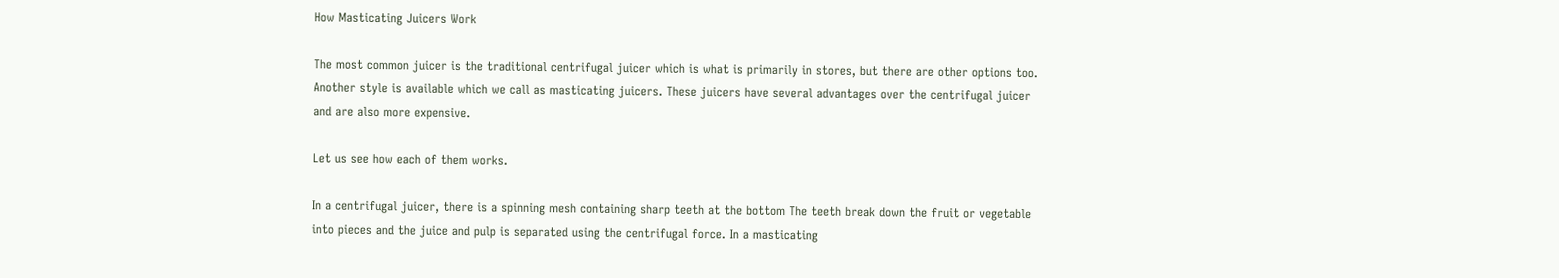How Masticating Juicers Work

The most common juicer is the traditional centrifugal juicer which is what is primarily in stores, but there are other options too. Another style is available which we call as masticating juicers. These juicers have several advantages over the centrifugal juicer and are also more expensive.

Let us see how each of them works.

In a centrifugal juicer, there is a spinning mesh containing sharp teeth at the bottom The teeth break down the fruit or vegetable into pieces and the juice and pulp is separated using the centrifugal force. In a masticating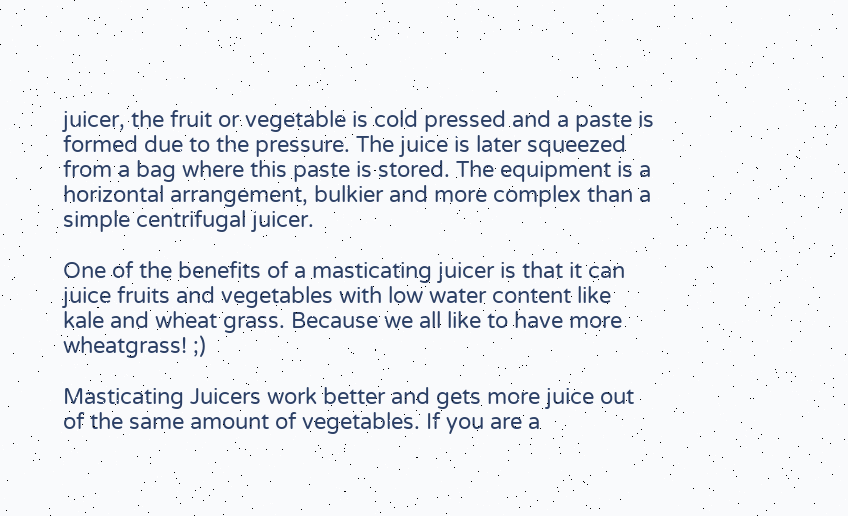juicer, the fruit or vegetable is cold pressed and a paste is formed due to the pressure. The juice is later squeezed from a bag where this paste is stored. The equipment is a horizontal arrangement, bulkier and more complex than a simple centrifugal juicer.

One of the benefits of a masticating juicer is that it can juice fruits and vegetables with low water content like kale and wheat grass. Because we all like to have more wheatgrass! ;)

Masticating Juicers work better and gets more juice out of the same amount of vegetables. If you are a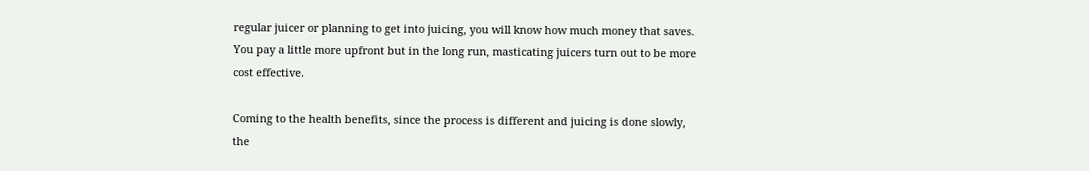regular juicer or planning to get into juicing, you will know how much money that saves. You pay a little more upfront but in the long run, masticating juicers turn out to be more cost effective.

Coming to the health benefits, since the process is different and juicing is done slowly, the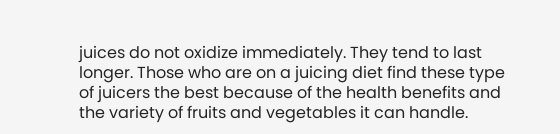juices do not oxidize immediately. They tend to last longer. Those who are on a juicing diet find these type of juicers the best because of the health benefits and the variety of fruits and vegetables it can handle.